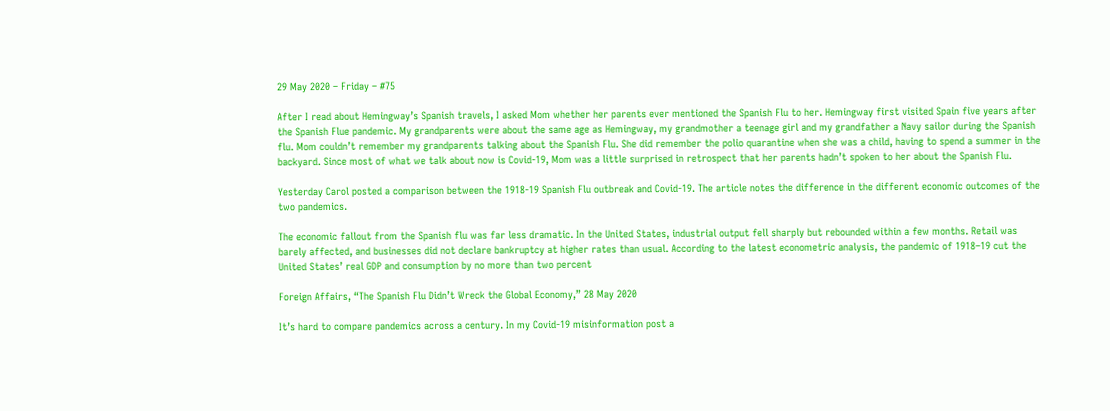29 May 2020 – Friday – #75

After I read about Hemingway’s Spanish travels, I asked Mom whether her parents ever mentioned the Spanish Flu to her. Hemingway first visited Spain five years after the Spanish Flue pandemic. My grandparents were about the same age as Hemingway, my grandmother a teenage girl and my grandfather a Navy sailor during the Spanish flu. Mom couldn’t remember my grandparents talking about the Spanish Flu. She did remember the polio quarantine when she was a child, having to spend a summer in the backyard. Since most of what we talk about now is Covid-19, Mom was a little surprised in retrospect that her parents hadn’t spoken to her about the Spanish Flu.

Yesterday Carol posted a comparison between the 1918-19 Spanish Flu outbreak and Covid-19. The article notes the difference in the different economic outcomes of the two pandemics.

The economic fallout from the Spanish flu was far less dramatic. In the United States, industrial output fell sharply but rebounded within a few months. Retail was barely affected, and businesses did not declare bankruptcy at higher rates than usual. According to the latest econometric analysis, the pandemic of 1918–19 cut the United States’ real GDP and consumption by no more than two percent

Foreign Affairs, “The Spanish Flu Didn’t Wreck the Global Economy,” 28 May 2020

It’s hard to compare pandemics across a century. In my Covid-19 misinformation post a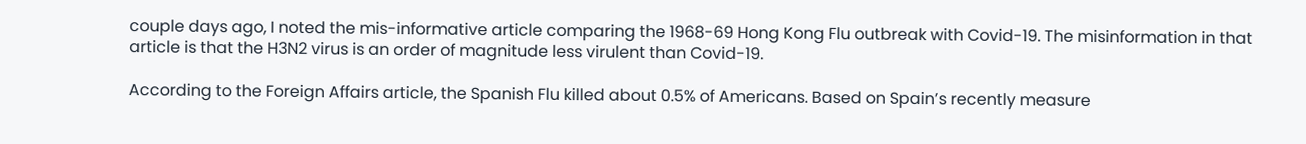couple days ago, I noted the mis-informative article comparing the 1968-69 Hong Kong Flu outbreak with Covid-19. The misinformation in that article is that the H3N2 virus is an order of magnitude less virulent than Covid-19.

According to the Foreign Affairs article, the Spanish Flu killed about 0.5% of Americans. Based on Spain’s recently measure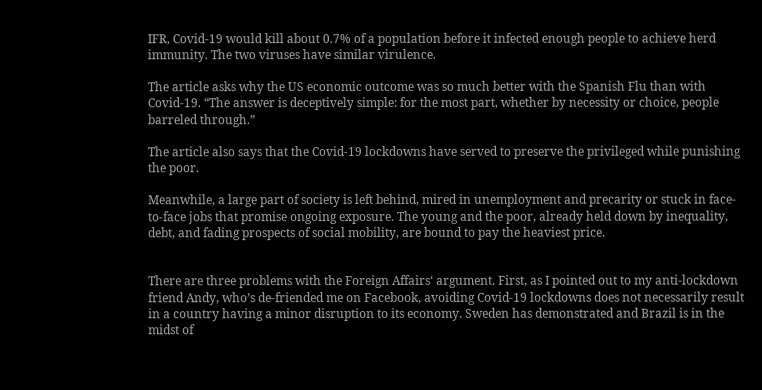IFR, Covid-19 would kill about 0.7% of a population before it infected enough people to achieve herd immunity. The two viruses have similar virulence.

The article asks why the US economic outcome was so much better with the Spanish Flu than with Covid-19. “The answer is deceptively simple: for the most part, whether by necessity or choice, people barreled through.”

The article also says that the Covid-19 lockdowns have served to preserve the privileged while punishing the poor.

Meanwhile, a large part of society is left behind, mired in unemployment and precarity or stuck in face-to-face jobs that promise ongoing exposure. The young and the poor, already held down by inequality, debt, and fading prospects of social mobility, are bound to pay the heaviest price.


There are three problems with the Foreign Affairs‘ argument. First, as I pointed out to my anti-lockdown friend Andy, who’s de-friended me on Facebook, avoiding Covid-19 lockdowns does not necessarily result in a country having a minor disruption to its economy. Sweden has demonstrated and Brazil is in the midst of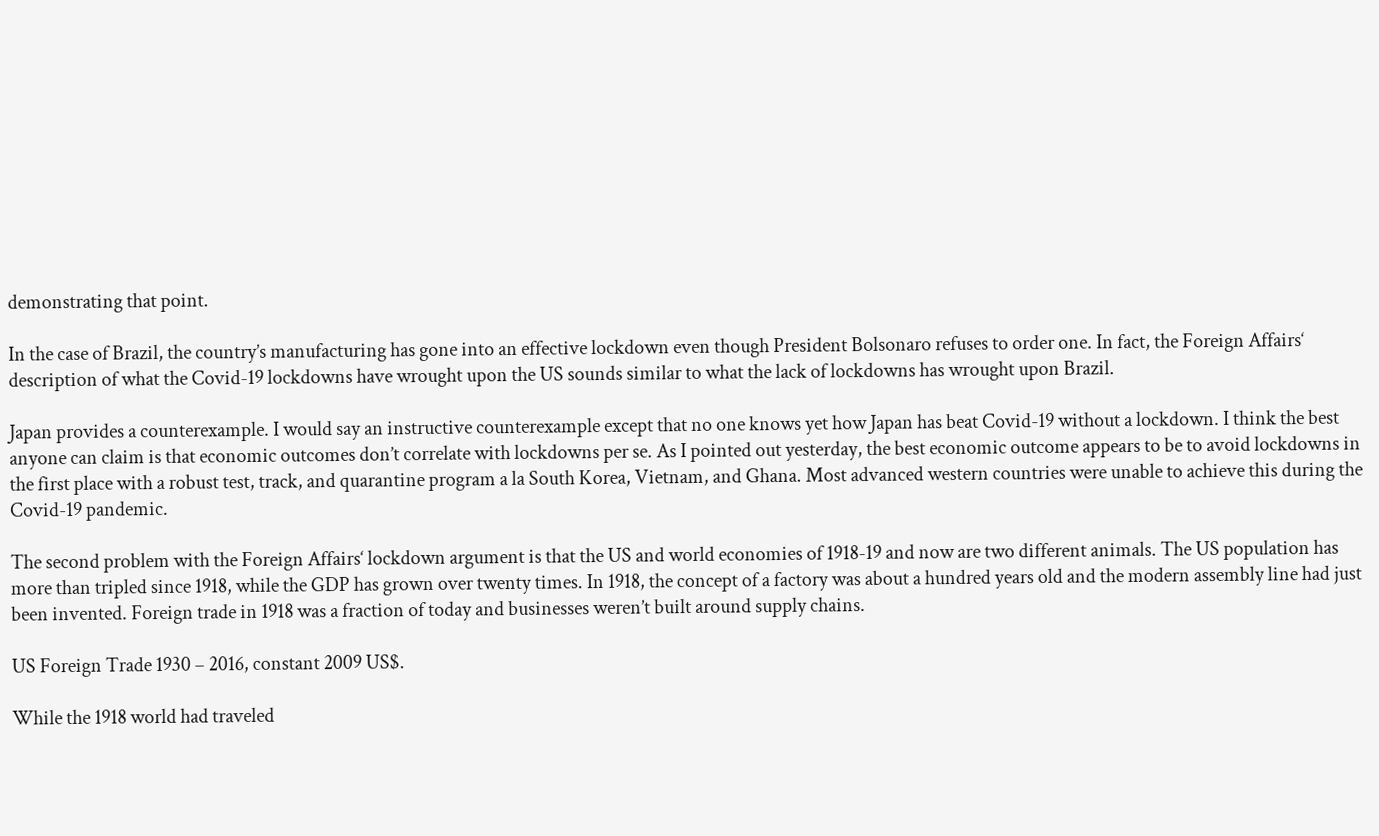demonstrating that point.

In the case of Brazil, the country’s manufacturing has gone into an effective lockdown even though President Bolsonaro refuses to order one. In fact, the Foreign Affairs‘ description of what the Covid-19 lockdowns have wrought upon the US sounds similar to what the lack of lockdowns has wrought upon Brazil.

Japan provides a counterexample. I would say an instructive counterexample except that no one knows yet how Japan has beat Covid-19 without a lockdown. I think the best anyone can claim is that economic outcomes don’t correlate with lockdowns per se. As I pointed out yesterday, the best economic outcome appears to be to avoid lockdowns in the first place with a robust test, track, and quarantine program a la South Korea, Vietnam, and Ghana. Most advanced western countries were unable to achieve this during the Covid-19 pandemic.

The second problem with the Foreign Affairs‘ lockdown argument is that the US and world economies of 1918-19 and now are two different animals. The US population has more than tripled since 1918, while the GDP has grown over twenty times. In 1918, the concept of a factory was about a hundred years old and the modern assembly line had just been invented. Foreign trade in 1918 was a fraction of today and businesses weren’t built around supply chains.

US Foreign Trade 1930 – 2016, constant 2009 US$.

While the 1918 world had traveled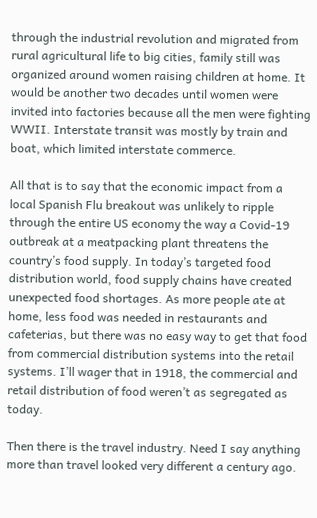through the industrial revolution and migrated from rural agricultural life to big cities, family still was organized around women raising children at home. It would be another two decades until women were invited into factories because all the men were fighting WWII. Interstate transit was mostly by train and boat, which limited interstate commerce.

All that is to say that the economic impact from a local Spanish Flu breakout was unlikely to ripple through the entire US economy the way a Covid-19 outbreak at a meatpacking plant threatens the country’s food supply. In today’s targeted food distribution world, food supply chains have created unexpected food shortages. As more people ate at home, less food was needed in restaurants and cafeterias, but there was no easy way to get that food from commercial distribution systems into the retail systems. I’ll wager that in 1918, the commercial and retail distribution of food weren’t as segregated as today.

Then there is the travel industry. Need I say anything more than travel looked very different a century ago.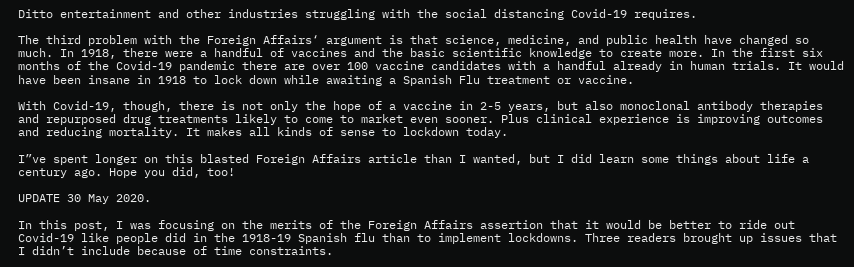Ditto entertainment and other industries struggling with the social distancing Covid-19 requires.

The third problem with the Foreign Affairs‘ argument is that science, medicine, and public health have changed so much. In 1918, there were a handful of vaccines and the basic scientific knowledge to create more. In the first six months of the Covid-19 pandemic there are over 100 vaccine candidates with a handful already in human trials. It would have been insane in 1918 to lock down while awaiting a Spanish Flu treatment or vaccine.

With Covid-19, though, there is not only the hope of a vaccine in 2-5 years, but also monoclonal antibody therapies and repurposed drug treatments likely to come to market even sooner. Plus clinical experience is improving outcomes and reducing mortality. It makes all kinds of sense to lockdown today.

I”ve spent longer on this blasted Foreign Affairs article than I wanted, but I did learn some things about life a century ago. Hope you did, too!

UPDATE 30 May 2020.

In this post, I was focusing on the merits of the Foreign Affairs assertion that it would be better to ride out Covid-19 like people did in the 1918-19 Spanish flu than to implement lockdowns. Three readers brought up issues that I didn’t include because of time constraints.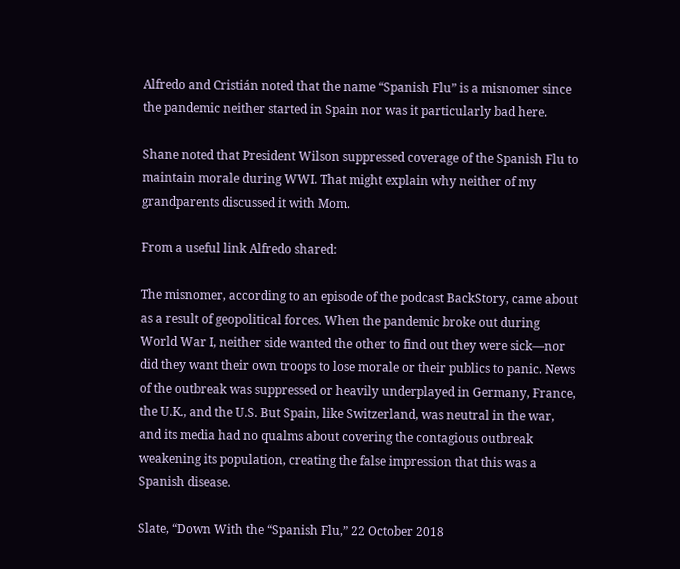Alfredo and Cristián noted that the name “Spanish Flu” is a misnomer since the pandemic neither started in Spain nor was it particularly bad here.

Shane noted that President Wilson suppressed coverage of the Spanish Flu to maintain morale during WWI. That might explain why neither of my grandparents discussed it with Mom.

From a useful link Alfredo shared:

The misnomer, according to an episode of the podcast BackStory, came about as a result of geopolitical forces. When the pandemic broke out during World War I, neither side wanted the other to find out they were sick—nor did they want their own troops to lose morale or their publics to panic. News of the outbreak was suppressed or heavily underplayed in Germany, France, the U.K., and the U.S. But Spain, like Switzerland, was neutral in the war, and its media had no qualms about covering the contagious outbreak weakening its population, creating the false impression that this was a Spanish disease.

Slate, “Down With the “Spanish Flu,” 22 October 2018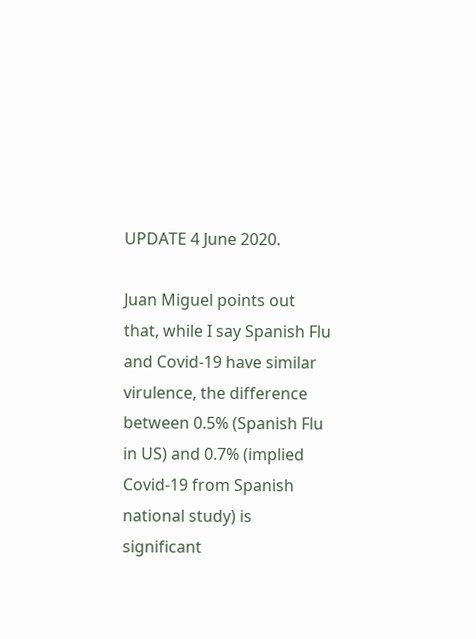UPDATE 4 June 2020.

Juan Miguel points out that, while I say Spanish Flu and Covid-19 have similar virulence, the difference between 0.5% (Spanish Flu in US) and 0.7% (implied Covid-19 from Spanish national study) is significant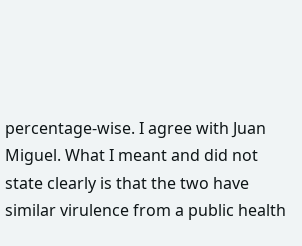percentage-wise. I agree with Juan Miguel. What I meant and did not state clearly is that the two have similar virulence from a public health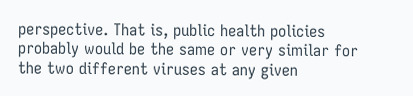perspective. That is, public health policies probably would be the same or very similar for the two different viruses at any given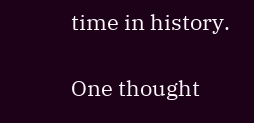time in history.

One thought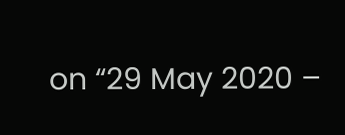on “29 May 2020 –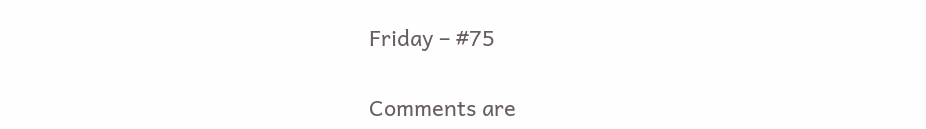Friday – #75

Comments are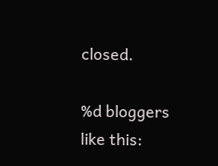closed.

%d bloggers like this: